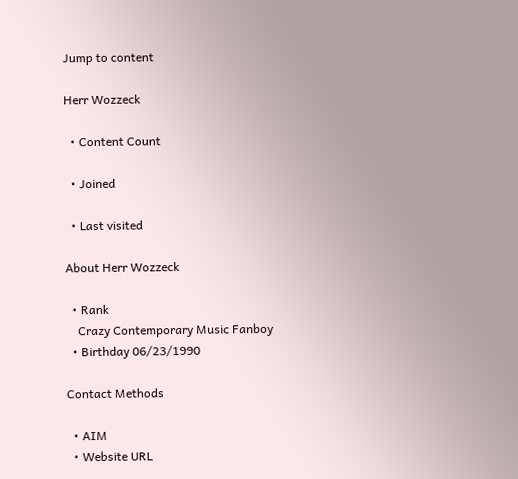Jump to content

Herr Wozzeck

  • Content Count

  • Joined

  • Last visited

About Herr Wozzeck

  • Rank
    Crazy Contemporary Music Fanboy
  • Birthday 06/23/1990

Contact Methods

  • AIM
  • Website URL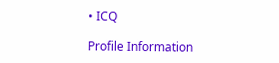• ICQ

Profile Information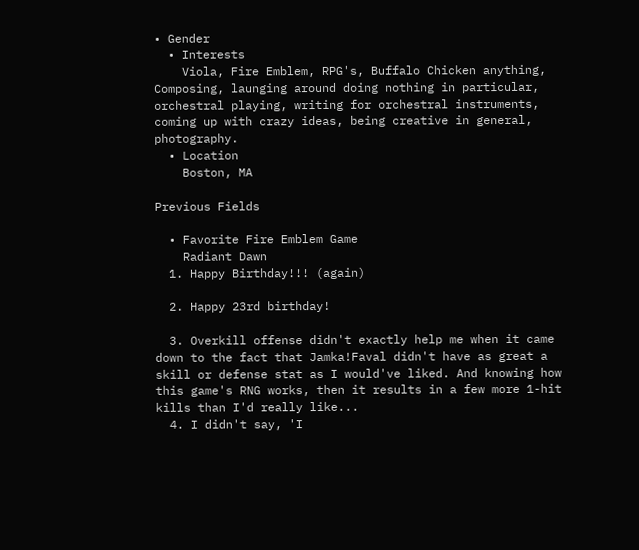• Gender
  • Interests
    Viola, Fire Emblem, RPG's, Buffalo Chicken anything, Composing, launging around doing nothing in particular, orchestral playing, writing for orchestral instruments, coming up with crazy ideas, being creative in general, photography.
  • Location
    Boston, MA

Previous Fields

  • Favorite Fire Emblem Game
    Radiant Dawn
  1. Happy Birthday!!! (again)

  2. Happy 23rd birthday!

  3. Overkill offense didn't exactly help me when it came down to the fact that Jamka!Faval didn't have as great a skill or defense stat as I would've liked. And knowing how this game's RNG works, then it results in a few more 1-hit kills than I'd really like...
  4. I didn't say, 'I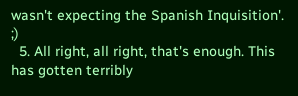wasn't expecting the Spanish Inquisition'. ;)
  5. All right, all right, that's enough. This has gotten terribly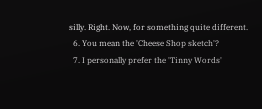silly. Right. Now, for something quite different.
  6. You mean the 'Cheese Shop sketch'?
  7. I personally prefer the 'Tinny Words'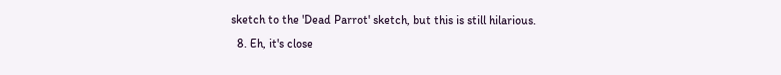sketch to the 'Dead Parrot' sketch, but this is still hilarious.
  8. Eh, it's close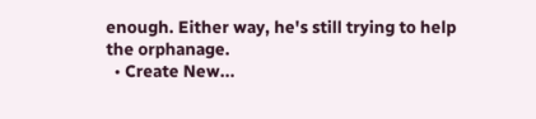enough. Either way, he's still trying to help the orphanage.
  • Create New...